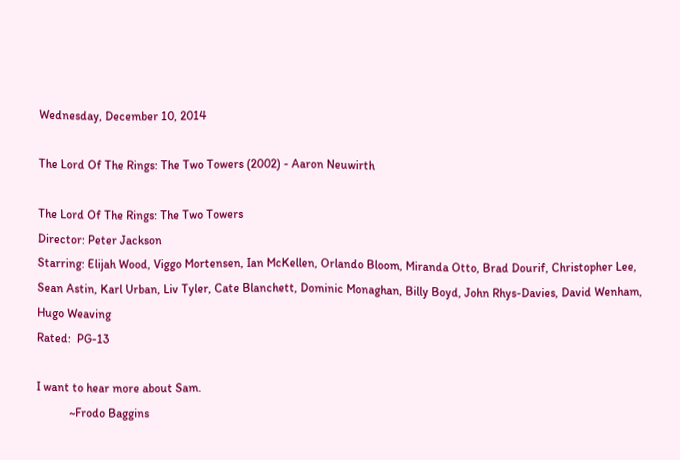Wednesday, December 10, 2014

The Lord Of The Rings: The Two Towers (2002) - Aaron Neuwirth

The Lord Of The Rings: The Two Towers
Director: Peter Jackson
Starring: Elijah Wood, Viggo Mortensen, Ian McKellen, Orlando Bloom, Miranda Otto, Brad Dourif, Christopher Lee, Sean Astin, Karl Urban, Liv Tyler, Cate Blanchett, Dominic Monaghan, Billy Boyd, John Rhys-Davies, David Wenham, Hugo Weaving
Rated:  PG-13

I want to hear more about Sam.
           ~Frodo Baggins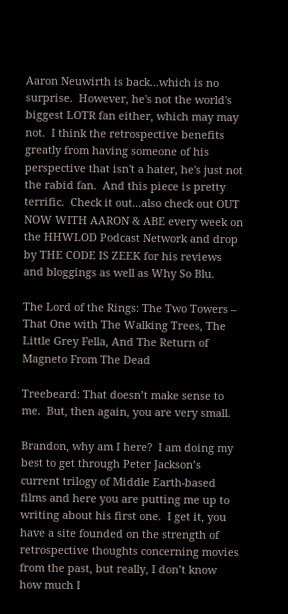Aaron Neuwirth is back...which is no surprise.  However, he's not the world's biggest LOTR fan either, which may may not.  I think the retrospective benefits greatly from having someone of his perspective that isn't a hater, he's just not the rabid fan.  And this piece is pretty terrific.  Check it out...also check out OUT NOW WITH AARON & ABE every week on the HHWLOD Podcast Network and drop by THE CODE IS ZEEK for his reviews and bloggings as well as Why So Blu.

The Lord of the Rings: The Two Towers – That One with The Walking Trees, The Little Grey Fella, And The Return of Magneto From The Dead

Treebeard: That doesn’t make sense to me.  But, then again, you are very small.

Brandon, why am I here?  I am doing my best to get through Peter Jackson’s current trilogy of Middle Earth-based films and here you are putting me up to writing about his first one.  I get it, you have a site founded on the strength of retrospective thoughts concerning movies from the past, but really, I don’t know how much I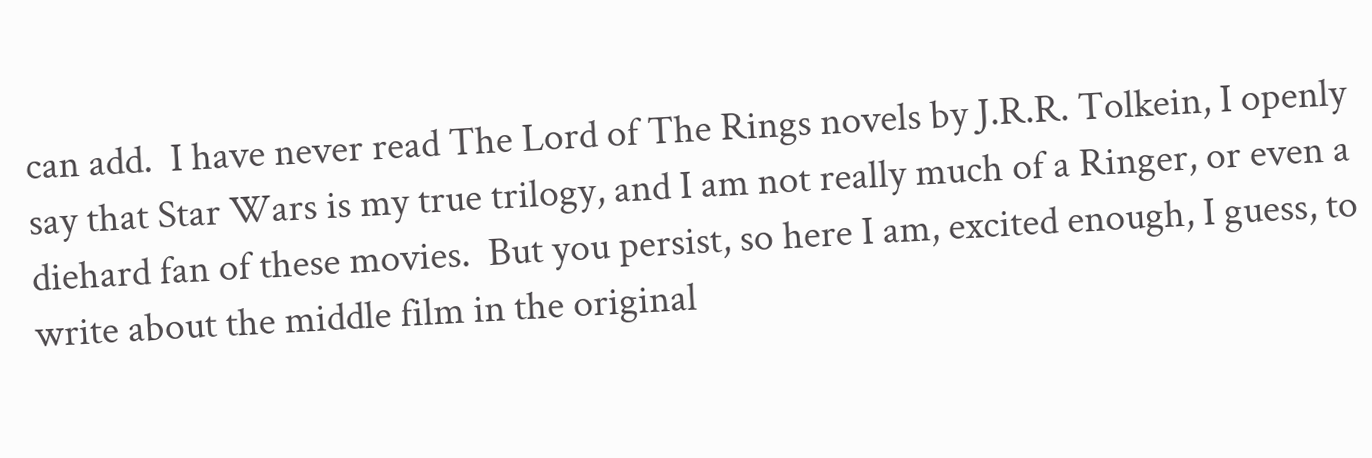can add.  I have never read The Lord of The Rings novels by J.R.R. Tolkein, I openly say that Star Wars is my true trilogy, and I am not really much of a Ringer, or even a diehard fan of these movies.  But you persist, so here I am, excited enough, I guess, to write about the middle film in the original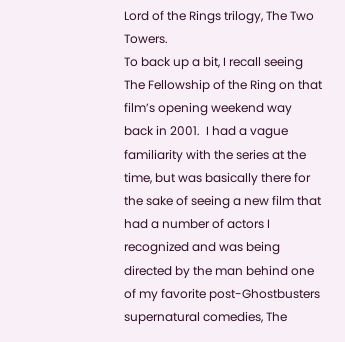Lord of the Rings trilogy, The Two Towers.
To back up a bit, I recall seeing The Fellowship of the Ring on that film’s opening weekend way back in 2001.  I had a vague familiarity with the series at the time, but was basically there for the sake of seeing a new film that had a number of actors I recognized and was being directed by the man behind one of my favorite post-Ghostbusters supernatural comedies, The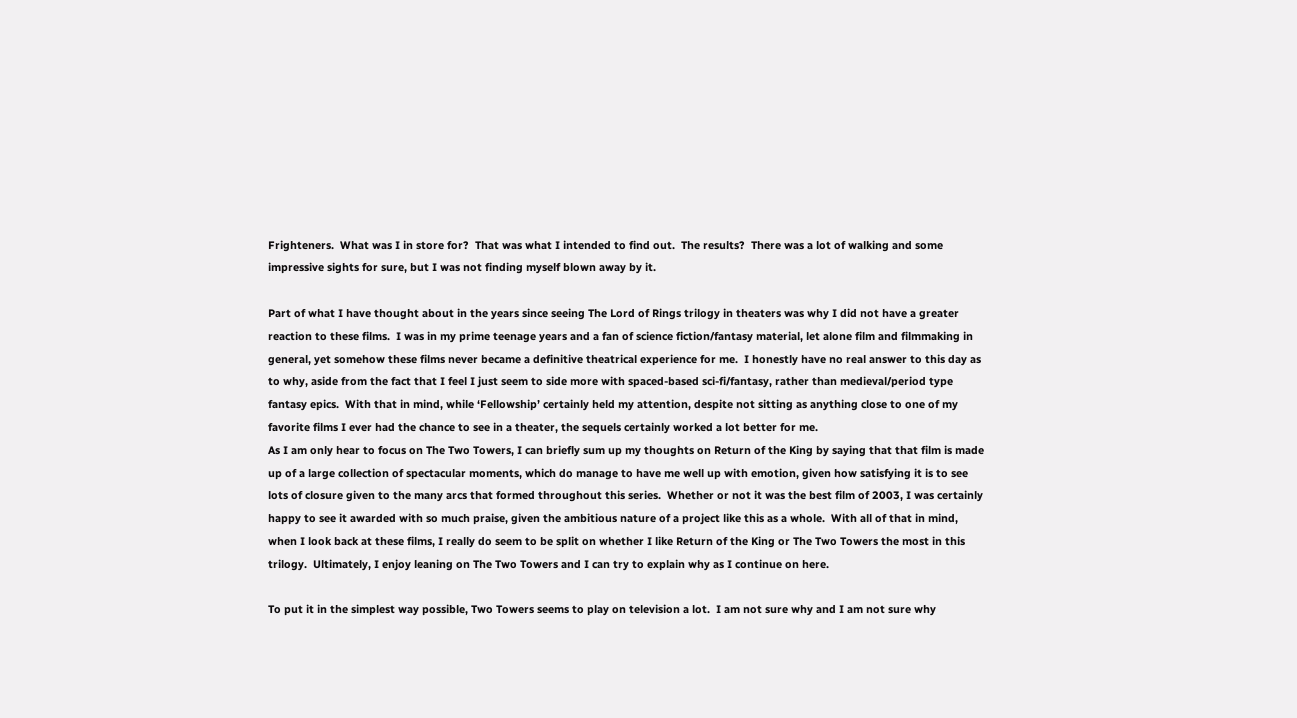Frighteners.  What was I in store for?  That was what I intended to find out.  The results?  There was a lot of walking and some impressive sights for sure, but I was not finding myself blown away by it.

Part of what I have thought about in the years since seeing The Lord of Rings trilogy in theaters was why I did not have a greater reaction to these films.  I was in my prime teenage years and a fan of science fiction/fantasy material, let alone film and filmmaking in general, yet somehow these films never became a definitive theatrical experience for me.  I honestly have no real answer to this day as to why, aside from the fact that I feel I just seem to side more with spaced-based sci-fi/fantasy, rather than medieval/period type fantasy epics.  With that in mind, while ‘Fellowship’ certainly held my attention, despite not sitting as anything close to one of my favorite films I ever had the chance to see in a theater, the sequels certainly worked a lot better for me.
As I am only hear to focus on The Two Towers, I can briefly sum up my thoughts on Return of the King by saying that that film is made up of a large collection of spectacular moments, which do manage to have me well up with emotion, given how satisfying it is to see lots of closure given to the many arcs that formed throughout this series.  Whether or not it was the best film of 2003, I was certainly happy to see it awarded with so much praise, given the ambitious nature of a project like this as a whole.  With all of that in mind, when I look back at these films, I really do seem to be split on whether I like Return of the King or The Two Towers the most in this trilogy.  Ultimately, I enjoy leaning on The Two Towers and I can try to explain why as I continue on here.

To put it in the simplest way possible, Two Towers seems to play on television a lot.  I am not sure why and I am not sure why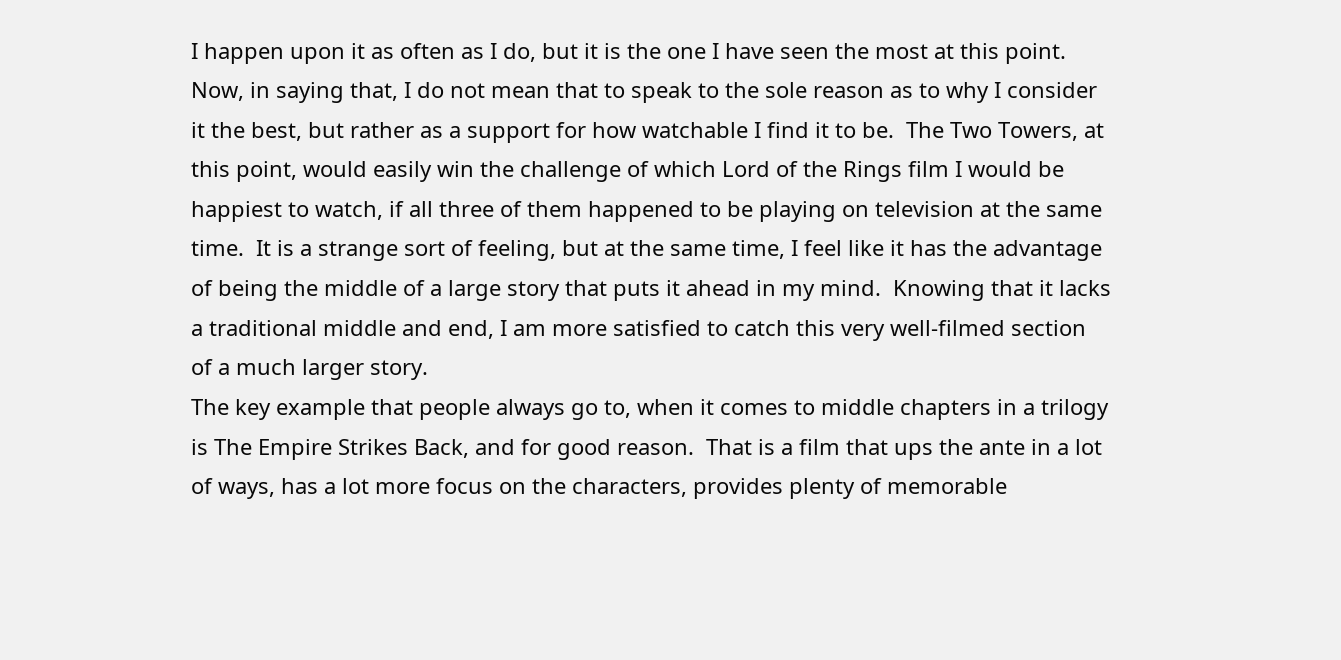I happen upon it as often as I do, but it is the one I have seen the most at this point.  Now, in saying that, I do not mean that to speak to the sole reason as to why I consider it the best, but rather as a support for how watchable I find it to be.  The Two Towers, at this point, would easily win the challenge of which Lord of the Rings film I would be happiest to watch, if all three of them happened to be playing on television at the same time.  It is a strange sort of feeling, but at the same time, I feel like it has the advantage of being the middle of a large story that puts it ahead in my mind.  Knowing that it lacks a traditional middle and end, I am more satisfied to catch this very well-filmed section of a much larger story.
The key example that people always go to, when it comes to middle chapters in a trilogy is The Empire Strikes Back, and for good reason.  That is a film that ups the ante in a lot of ways, has a lot more focus on the characters, provides plenty of memorable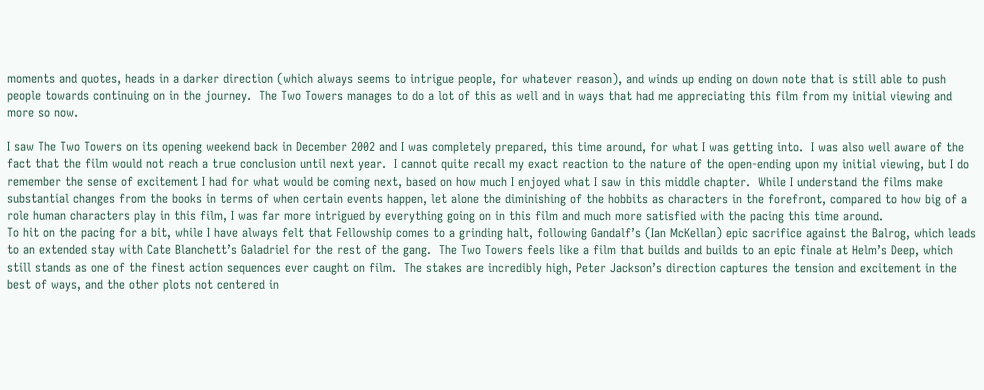moments and quotes, heads in a darker direction (which always seems to intrigue people, for whatever reason), and winds up ending on down note that is still able to push people towards continuing on in the journey.  The Two Towers manages to do a lot of this as well and in ways that had me appreciating this film from my initial viewing and more so now.

I saw The Two Towers on its opening weekend back in December 2002 and I was completely prepared, this time around, for what I was getting into.  I was also well aware of the fact that the film would not reach a true conclusion until next year.  I cannot quite recall my exact reaction to the nature of the open-ending upon my initial viewing, but I do remember the sense of excitement I had for what would be coming next, based on how much I enjoyed what I saw in this middle chapter.  While I understand the films make substantial changes from the books in terms of when certain events happen, let alone the diminishing of the hobbits as characters in the forefront, compared to how big of a role human characters play in this film, I was far more intrigued by everything going on in this film and much more satisfied with the pacing this time around.
To hit on the pacing for a bit, while I have always felt that Fellowship comes to a grinding halt, following Gandalf’s (Ian McKellan) epic sacrifice against the Balrog, which leads to an extended stay with Cate Blanchett’s Galadriel for the rest of the gang.  The Two Towers feels like a film that builds and builds to an epic finale at Helm’s Deep, which still stands as one of the finest action sequences ever caught on film.  The stakes are incredibly high, Peter Jackson’s direction captures the tension and excitement in the best of ways, and the other plots not centered in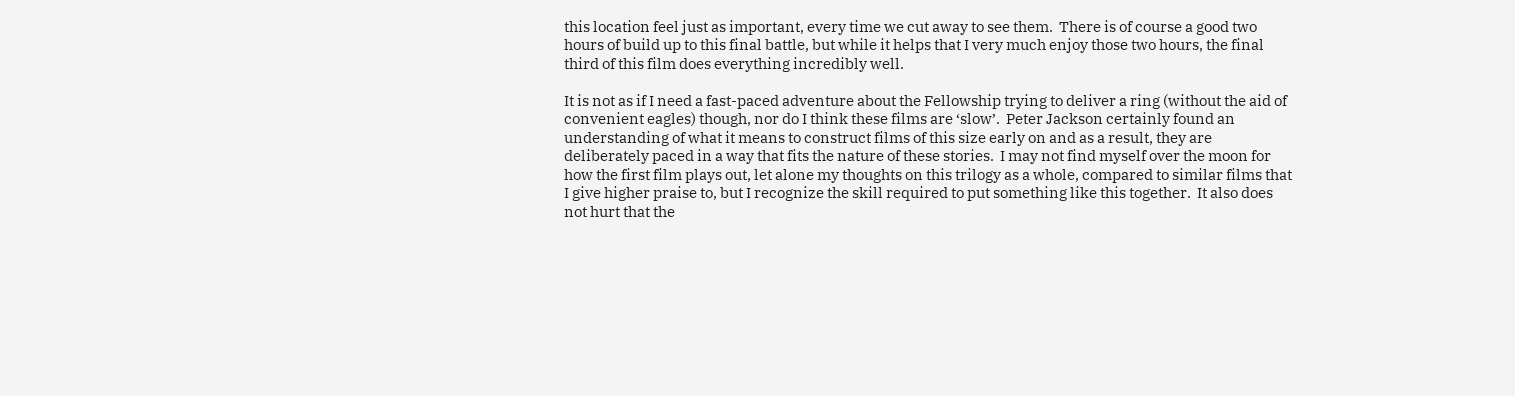this location feel just as important, every time we cut away to see them.  There is of course a good two hours of build up to this final battle, but while it helps that I very much enjoy those two hours, the final third of this film does everything incredibly well.

It is not as if I need a fast-paced adventure about the Fellowship trying to deliver a ring (without the aid of convenient eagles) though, nor do I think these films are ‘slow’.  Peter Jackson certainly found an understanding of what it means to construct films of this size early on and as a result, they are deliberately paced in a way that fits the nature of these stories.  I may not find myself over the moon for how the first film plays out, let alone my thoughts on this trilogy as a whole, compared to similar films that I give higher praise to, but I recognize the skill required to put something like this together.  It also does not hurt that the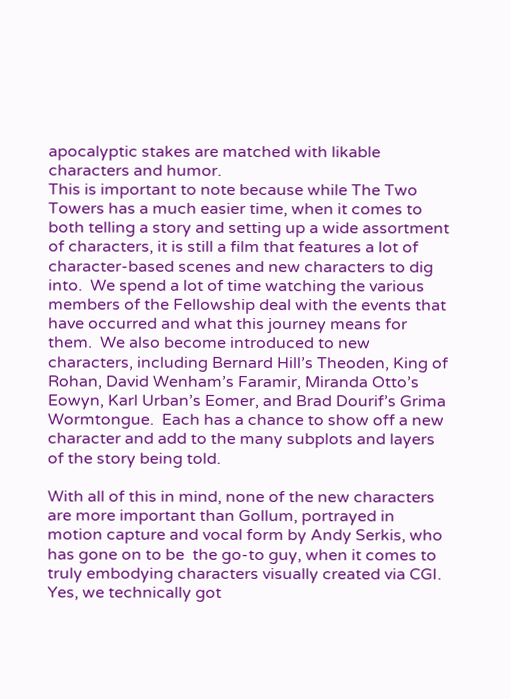apocalyptic stakes are matched with likable characters and humor.
This is important to note because while The Two Towers has a much easier time, when it comes to both telling a story and setting up a wide assortment of characters, it is still a film that features a lot of character-based scenes and new characters to dig into.  We spend a lot of time watching the various members of the Fellowship deal with the events that have occurred and what this journey means for them.  We also become introduced to new characters, including Bernard Hill’s Theoden, King of Rohan, David Wenham’s Faramir, Miranda Otto’s Eowyn, Karl Urban’s Eomer, and Brad Dourif’s Grima Wormtongue.  Each has a chance to show off a new character and add to the many subplots and layers of the story being told.

With all of this in mind, none of the new characters are more important than Gollum, portrayed in motion capture and vocal form by Andy Serkis, who has gone on to be  the go-to guy, when it comes to truly embodying characters visually created via CGI.  Yes, we technically got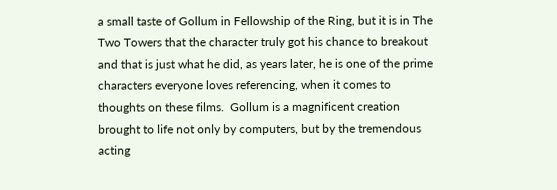a small taste of Gollum in Fellowship of the Ring, but it is in The Two Towers that the character truly got his chance to breakout and that is just what he did, as years later, he is one of the prime characters everyone loves referencing, when it comes to thoughts on these films.  Gollum is a magnificent creation brought to life not only by computers, but by the tremendous acting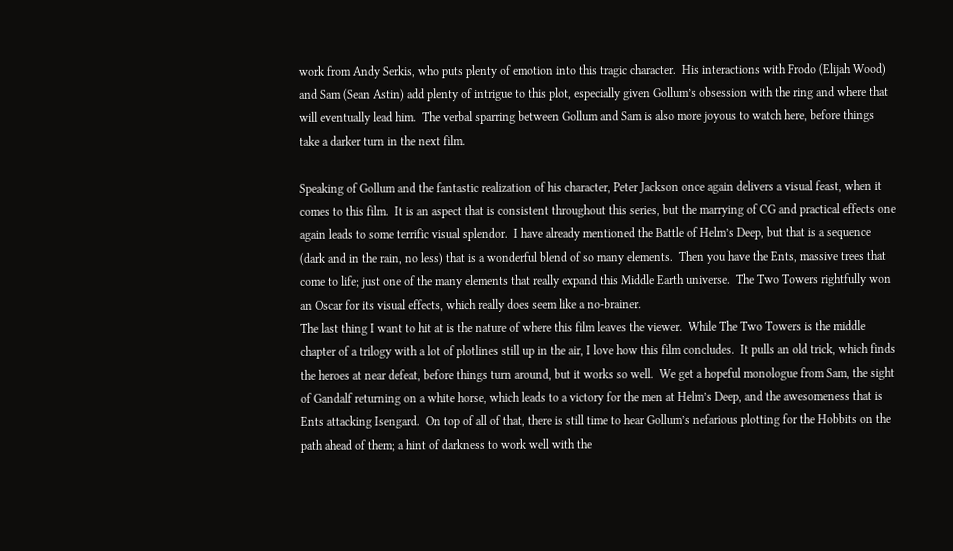work from Andy Serkis, who puts plenty of emotion into this tragic character.  His interactions with Frodo (Elijah Wood) and Sam (Sean Astin) add plenty of intrigue to this plot, especially given Gollum’s obsession with the ring and where that will eventually lead him.  The verbal sparring between Gollum and Sam is also more joyous to watch here, before things take a darker turn in the next film.

Speaking of Gollum and the fantastic realization of his character, Peter Jackson once again delivers a visual feast, when it comes to this film.  It is an aspect that is consistent throughout this series, but the marrying of CG and practical effects one again leads to some terrific visual splendor.  I have already mentioned the Battle of Helm’s Deep, but that is a sequence (dark and in the rain, no less) that is a wonderful blend of so many elements.  Then you have the Ents, massive trees that come to life; just one of the many elements that really expand this Middle Earth universe.  The Two Towers rightfully won an Oscar for its visual effects, which really does seem like a no-brainer.
The last thing I want to hit at is the nature of where this film leaves the viewer.  While The Two Towers is the middle chapter of a trilogy with a lot of plotlines still up in the air, I love how this film concludes.  It pulls an old trick, which finds the heroes at near defeat, before things turn around, but it works so well.  We get a hopeful monologue from Sam, the sight of Gandalf returning on a white horse, which leads to a victory for the men at Helm’s Deep, and the awesomeness that is Ents attacking Isengard.  On top of all of that, there is still time to hear Gollum’s nefarious plotting for the Hobbits on the path ahead of them; a hint of darkness to work well with the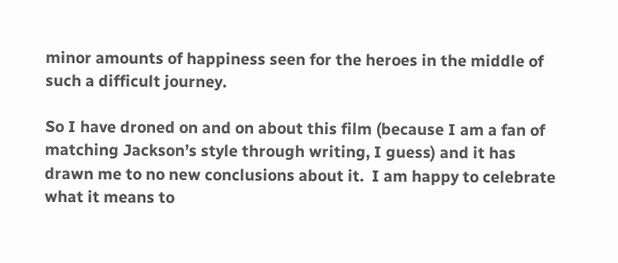minor amounts of happiness seen for the heroes in the middle of such a difficult journey.

So I have droned on and on about this film (because I am a fan of matching Jackson’s style through writing, I guess) and it has drawn me to no new conclusions about it.  I am happy to celebrate what it means to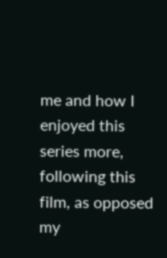me and how I enjoyed this series more, following this film, as opposed my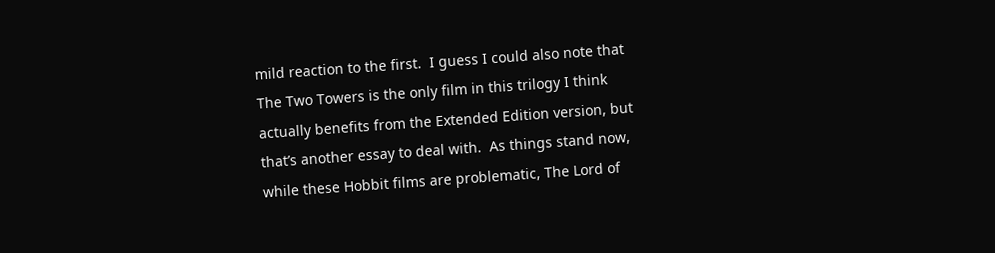mild reaction to the first.  I guess I could also note that The Two Towers is the only film in this trilogy I think actually benefits from the Extended Edition version, but that’s another essay to deal with.  As things stand now, while these Hobbit films are problematic, The Lord of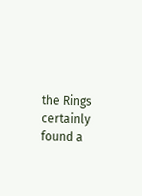the Rings certainly found a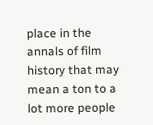place in the annals of film history that may mean a ton to a lot more people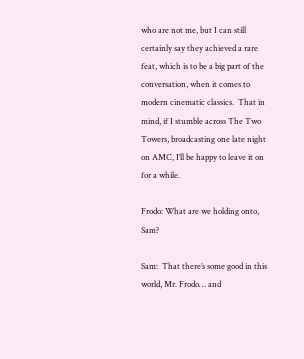who are not me, but I can still certainly say they achieved a rare feat, which is to be a big part of the conversation, when it comes to modern cinematic classics.  That in mind, if I stumble across The Two Towers, broadcasting one late night on AMC, I’ll be happy to leave it on for a while.

Frodo: What are we holding onto, Sam?

Sam:  That there’s some good in this world, Mr. Frodo… and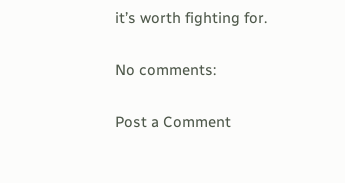it’s worth fighting for.

No comments:

Post a Comment